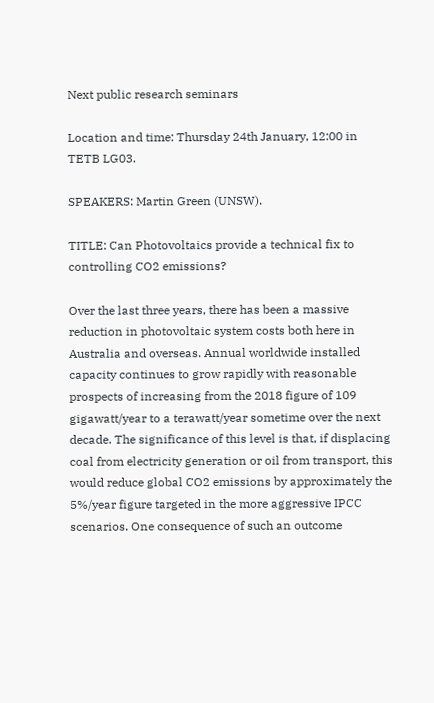Next public research seminars

Location and time: Thursday 24th January, 12:00 in TETB LG03.

SPEAKERS: Martin Green (UNSW).

TITLE: Can Photovoltaics provide a technical fix to controlling CO2 emissions?

Over the last three years, there has been a massive reduction in photovoltaic system costs both here in Australia and overseas. Annual worldwide installed capacity continues to grow rapidly with reasonable prospects of increasing from the 2018 figure of 109 gigawatt/year to a terawatt/year sometime over the next decade. The significance of this level is that, if displacing coal from electricity generation or oil from transport, this would reduce global CO2 emissions by approximately the 5%/year figure targeted in the more aggressive IPCC scenarios. One consequence of such an outcome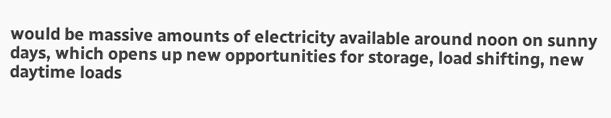would be massive amounts of electricity available around noon on sunny days, which opens up new opportunities for storage, load shifting, new daytime loads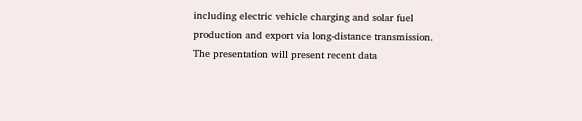including electric vehicle charging and solar fuel production and export via long-distance transmission.
The presentation will present recent data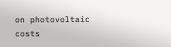on photovoltaic costs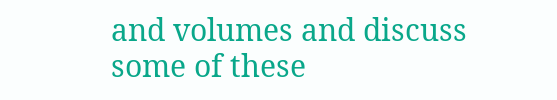and volumes and discuss some of these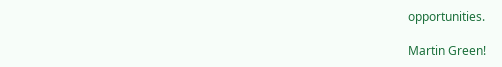opportunities.

Martin Green!